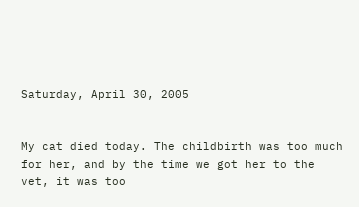Saturday, April 30, 2005


My cat died today. The childbirth was too much for her, and by the time we got her to the vet, it was too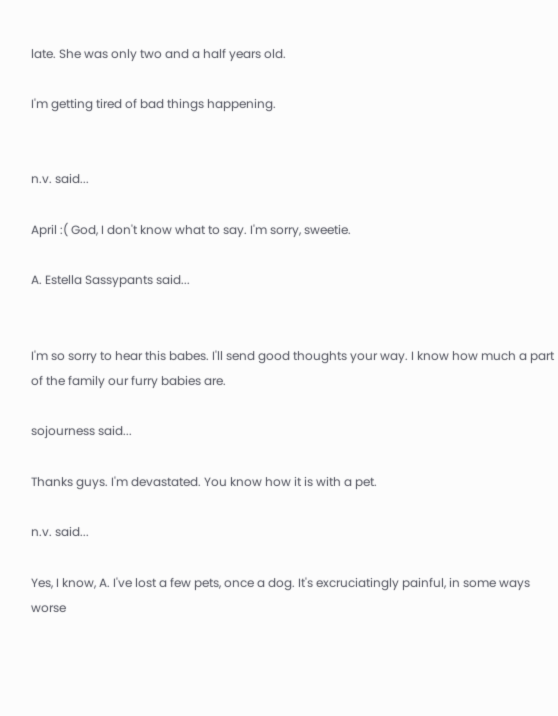late. She was only two and a half years old.

I'm getting tired of bad things happening.


n.v. said...

April :( God, I don't know what to say. I'm sorry, sweetie.

A. Estella Sassypants said...


I'm so sorry to hear this babes. I'll send good thoughts your way. I know how much a part of the family our furry babies are.

sojourness said...

Thanks guys. I'm devastated. You know how it is with a pet.

n.v. said...

Yes, I know, A. I've lost a few pets, once a dog. It's excruciatingly painful, in some ways worse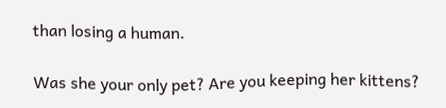than losing a human.

Was she your only pet? Are you keeping her kittens?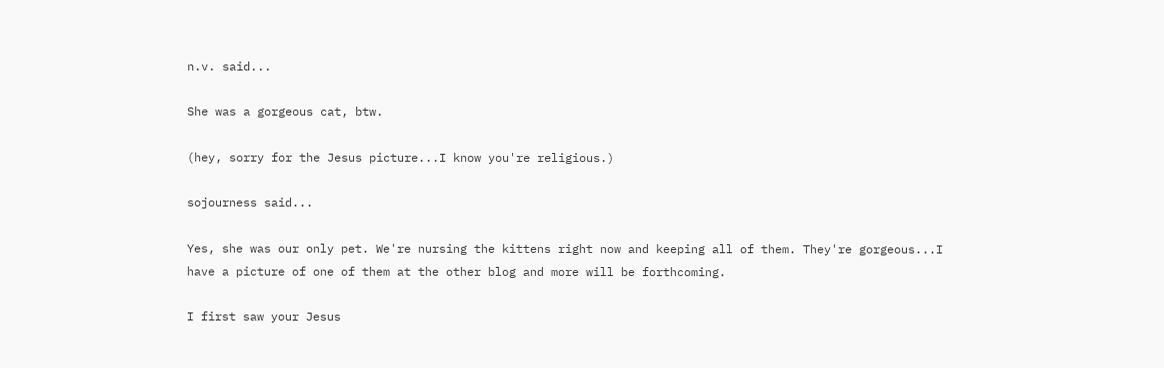n.v. said...

She was a gorgeous cat, btw.

(hey, sorry for the Jesus picture...I know you're religious.)

sojourness said...

Yes, she was our only pet. We're nursing the kittens right now and keeping all of them. They're gorgeous...I have a picture of one of them at the other blog and more will be forthcoming.

I first saw your Jesus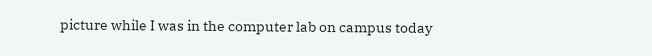picture while I was in the computer lab on campus today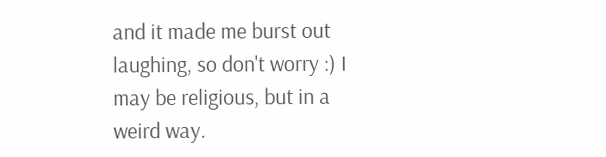and it made me burst out laughing, so don't worry :) I may be religious, but in a weird way.